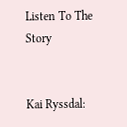Listen To The Story


Kai Ryssdal: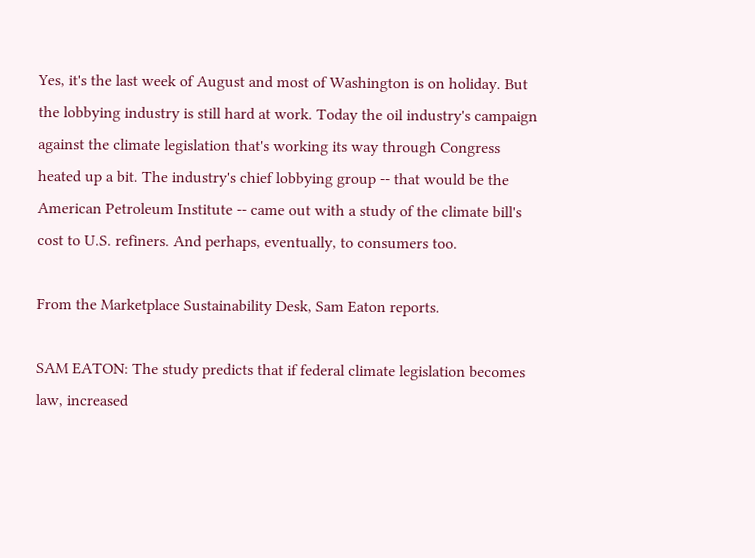Yes, it's the last week of August and most of Washington is on holiday. But the lobbying industry is still hard at work. Today the oil industry's campaign against the climate legislation that's working its way through Congress heated up a bit. The industry's chief lobbying group -- that would be the American Petroleum Institute -- came out with a study of the climate bill's cost to U.S. refiners. And perhaps, eventually, to consumers too.

From the Marketplace Sustainability Desk, Sam Eaton reports.

SAM EATON: The study predicts that if federal climate legislation becomes law, increased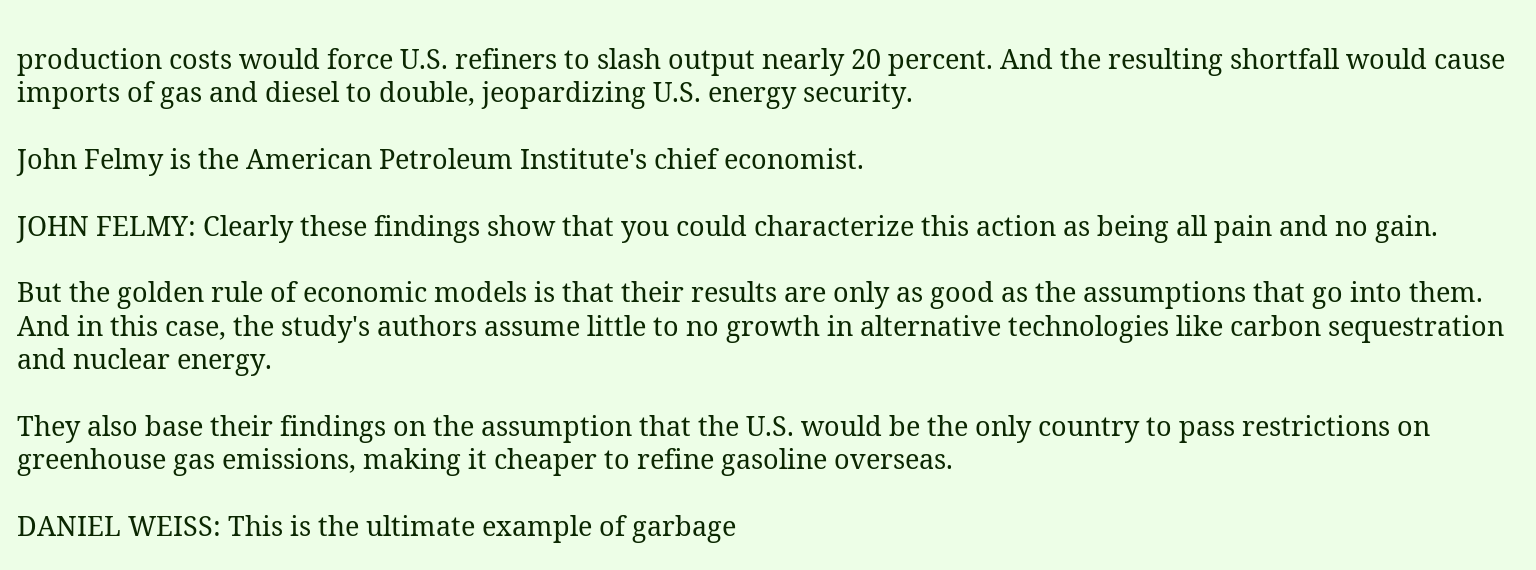production costs would force U.S. refiners to slash output nearly 20 percent. And the resulting shortfall would cause imports of gas and diesel to double, jeopardizing U.S. energy security.

John Felmy is the American Petroleum Institute's chief economist.

JOHN FELMY: Clearly these findings show that you could characterize this action as being all pain and no gain.

But the golden rule of economic models is that their results are only as good as the assumptions that go into them. And in this case, the study's authors assume little to no growth in alternative technologies like carbon sequestration and nuclear energy.

They also base their findings on the assumption that the U.S. would be the only country to pass restrictions on greenhouse gas emissions, making it cheaper to refine gasoline overseas.

DANIEL WEISS: This is the ultimate example of garbage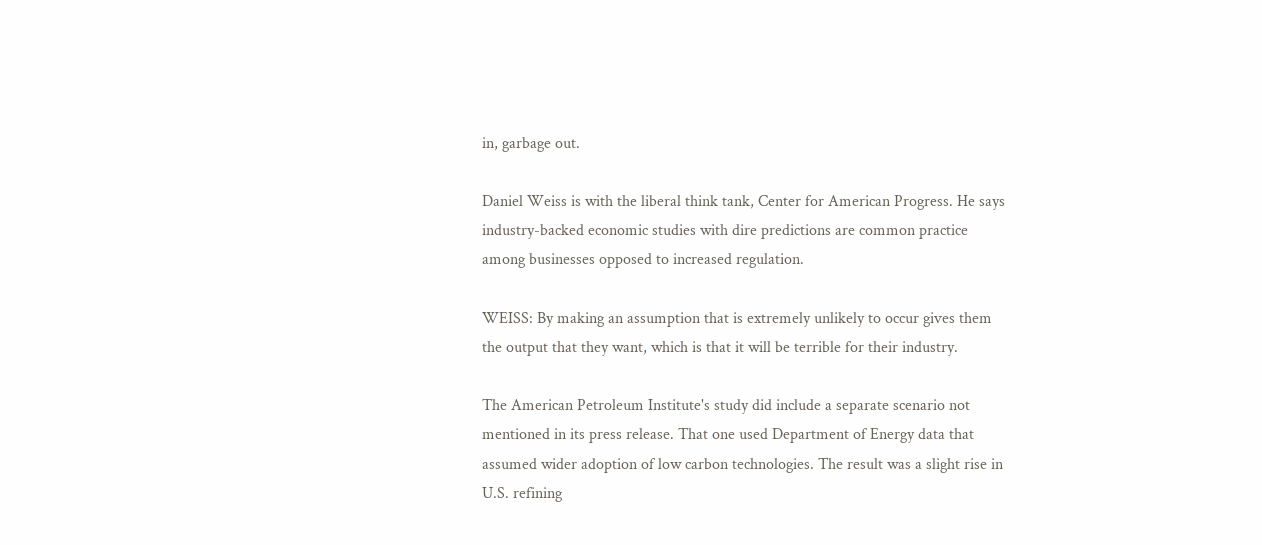in, garbage out.

Daniel Weiss is with the liberal think tank, Center for American Progress. He says industry-backed economic studies with dire predictions are common practice among businesses opposed to increased regulation.

WEISS: By making an assumption that is extremely unlikely to occur gives them the output that they want, which is that it will be terrible for their industry.

The American Petroleum Institute's study did include a separate scenario not mentioned in its press release. That one used Department of Energy data that assumed wider adoption of low carbon technologies. The result was a slight rise in U.S. refining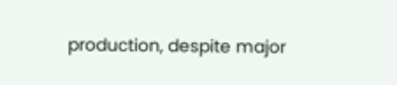production, despite major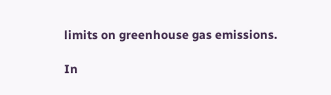limits on greenhouse gas emissions.

In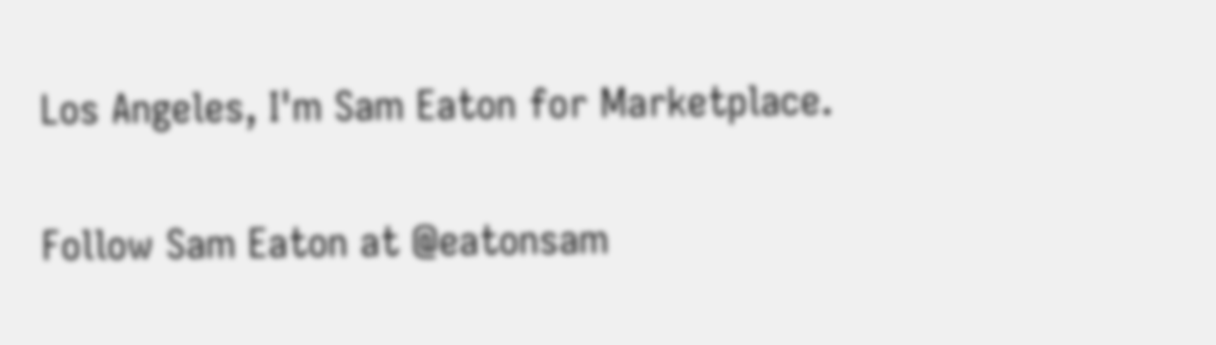Los Angeles, I'm Sam Eaton for Marketplace.

Follow Sam Eaton at @eatonsam